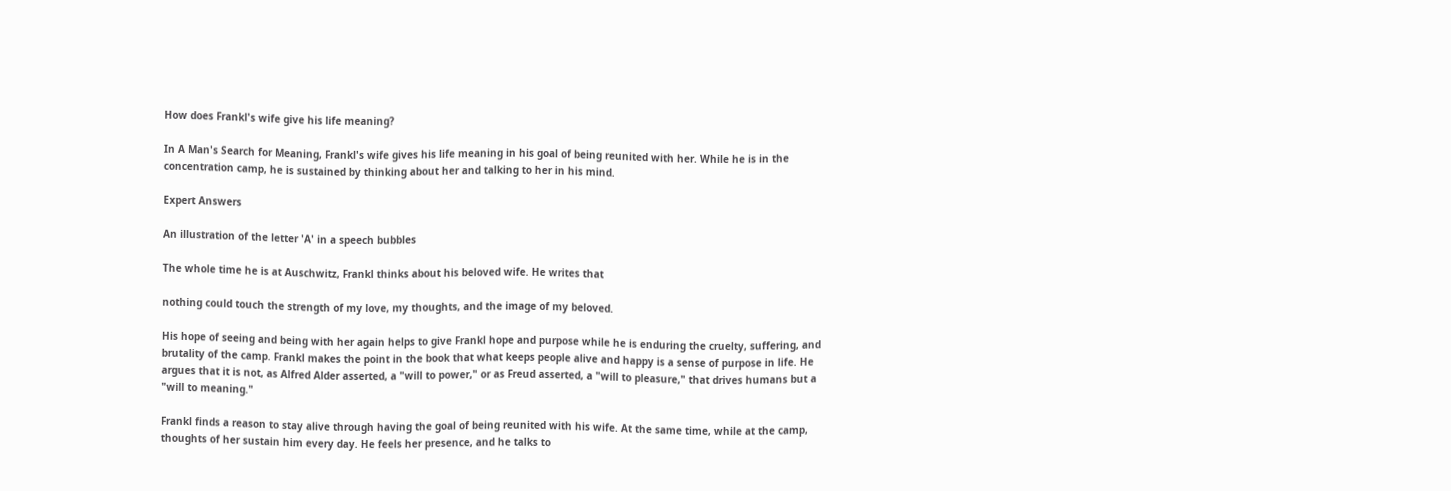How does Frankl's wife give his life meaning?

In A Man's Search for Meaning, Frankl's wife gives his life meaning in his goal of being reunited with her. While he is in the concentration camp, he is sustained by thinking about her and talking to her in his mind.

Expert Answers

An illustration of the letter 'A' in a speech bubbles

The whole time he is at Auschwitz, Frankl thinks about his beloved wife. He writes that

nothing could touch the strength of my love, my thoughts, and the image of my beloved.

His hope of seeing and being with her again helps to give Frankl hope and purpose while he is enduring the cruelty, suffering, and brutality of the camp. Frankl makes the point in the book that what keeps people alive and happy is a sense of purpose in life. He argues that it is not, as Alfred Alder asserted, a "will to power," or as Freud asserted, a "will to pleasure," that drives humans but a "will to meaning."

Frankl finds a reason to stay alive through having the goal of being reunited with his wife. At the same time, while at the camp, thoughts of her sustain him every day. He feels her presence, and he talks to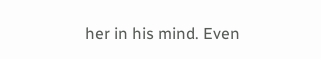her in his mind. Even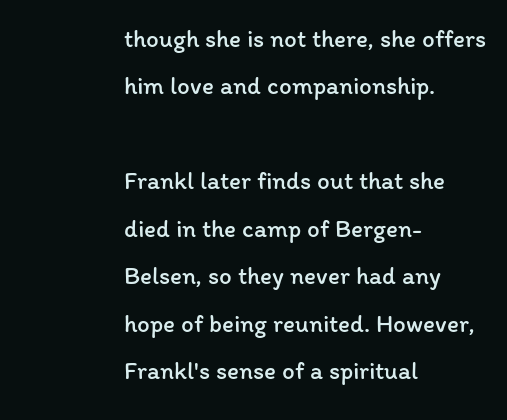though she is not there, she offers him love and companionship.

Frankl later finds out that she died in the camp of Bergen-Belsen, so they never had any hope of being reunited. However, Frankl's sense of a spiritual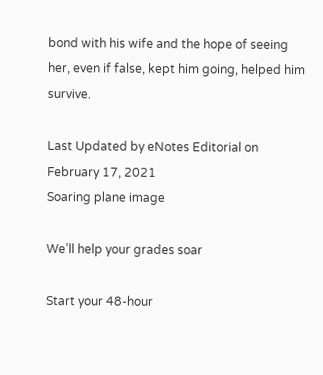bond with his wife and the hope of seeing her, even if false, kept him going, helped him survive.

Last Updated by eNotes Editorial on February 17, 2021
Soaring plane image

We’ll help your grades soar

Start your 48-hour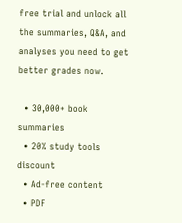free trial and unlock all the summaries, Q&A, and analyses you need to get better grades now.

  • 30,000+ book summaries
  • 20% study tools discount
  • Ad-free content
  • PDF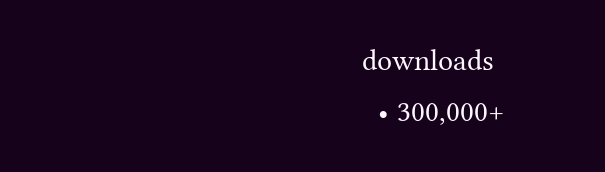downloads
  • 300,000+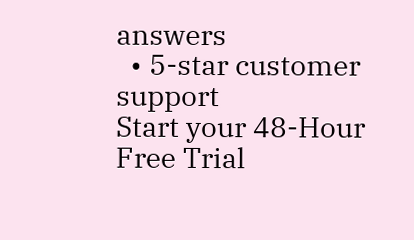answers
  • 5-star customer support
Start your 48-Hour Free Trial